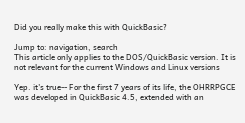Did you really make this with QuickBasic?

Jump to: navigation, search
This article only applies to the DOS/QuickBasic version. It is not relevant for the current Windows and Linux versions

Yep. it's true-- For the first 7 years of its life, the OHRRPGCE was developed in QuickBasic 4.5, extended with an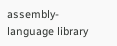assembly-language library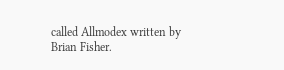called Allmodex written by Brian Fisher.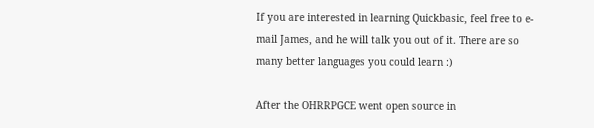If you are interested in learning Quickbasic, feel free to e-mail James, and he will talk you out of it. There are so many better languages you could learn :)

After the OHRRPGCE went open source in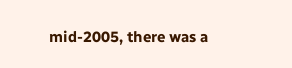mid-2005, there was a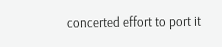concerted effort to port it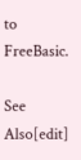to FreeBasic.

See Also[edit]